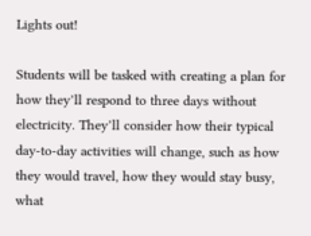Lights out!

Students will be tasked with creating a plan for how they’ll respond to three days without electricity. They’ll consider how their typical day-to-day activities will change, such as how they would travel, how they would stay busy, what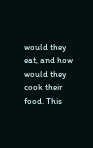would they eat, and how would they cook their food. This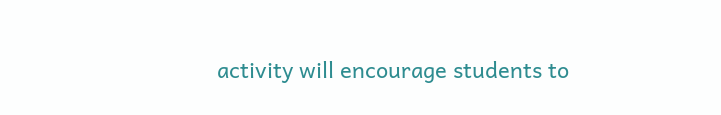activity will encourage students to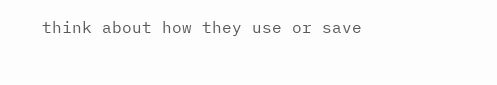think about how they use or save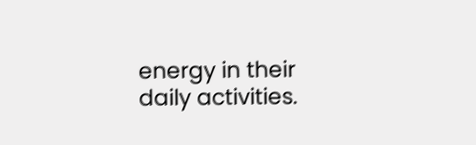energy in their daily activities.